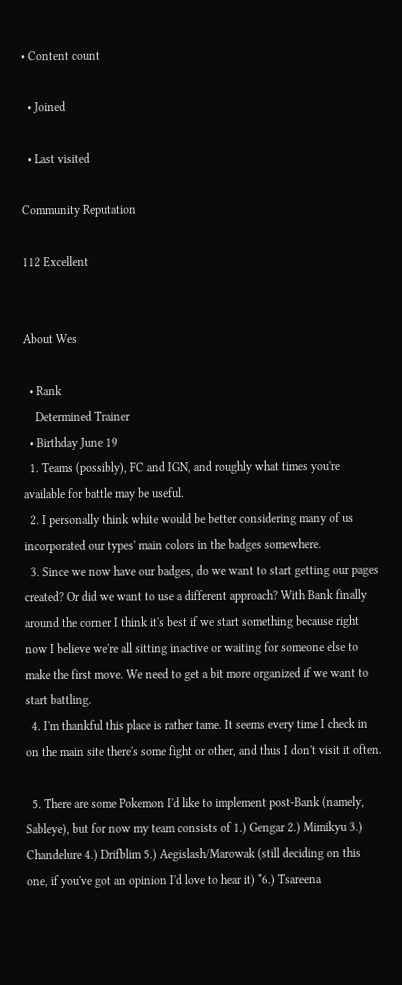• Content count

  • Joined

  • Last visited

Community Reputation

112 Excellent


About Wes

  • Rank
    Determined Trainer
  • Birthday June 19
  1. Teams (possibly), FC and IGN, and roughly what times you're available for battle may be useful.
  2. I personally think white would be better considering many of us incorporated our types' main colors in the badges somewhere.
  3. Since we now have our badges, do we want to start getting our pages created? Or did we want to use a different approach? With Bank finally around the corner I think it's best if we start something because right now I believe we're all sitting inactive or waiting for someone else to make the first move. We need to get a bit more organized if we want to start battling.
  4. I'm thankful this place is rather tame. It seems every time I check in on the main site there's some fight or other, and thus I don't visit it often.

  5. There are some Pokemon I'd like to implement post-Bank (namely, Sableye), but for now my team consists of 1.) Gengar 2.) Mimikyu 3.) Chandelure 4.) Drifblim 5.) Aegislash/Marowak (still deciding on this one, if you've got an opinion I'd love to hear it) *6.) Tsareena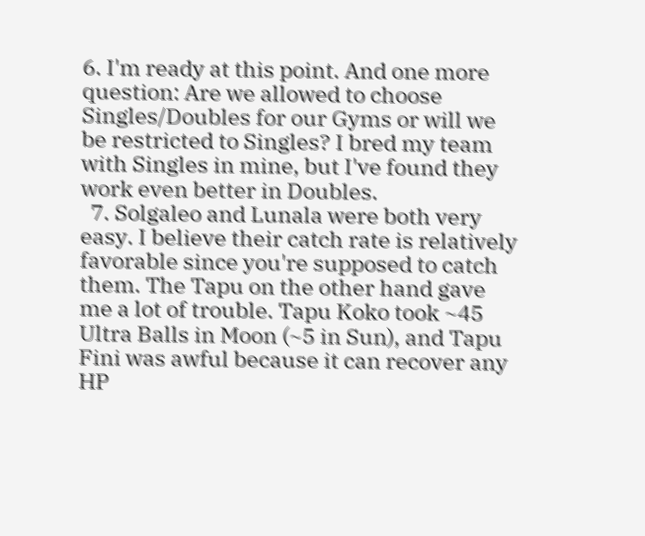6. I'm ready at this point. And one more question: Are we allowed to choose Singles/Doubles for our Gyms or will we be restricted to Singles? I bred my team with Singles in mine, but I've found they work even better in Doubles.
  7. Solgaleo and Lunala were both very easy. I believe their catch rate is relatively favorable since you're supposed to catch them. The Tapu on the other hand gave me a lot of trouble. Tapu Koko took ~45 Ultra Balls in Moon (~5 in Sun), and Tapu Fini was awful because it can recover any HP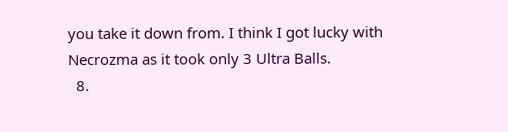you take it down from. I think I got lucky with Necrozma as it took only 3 Ultra Balls.
  8.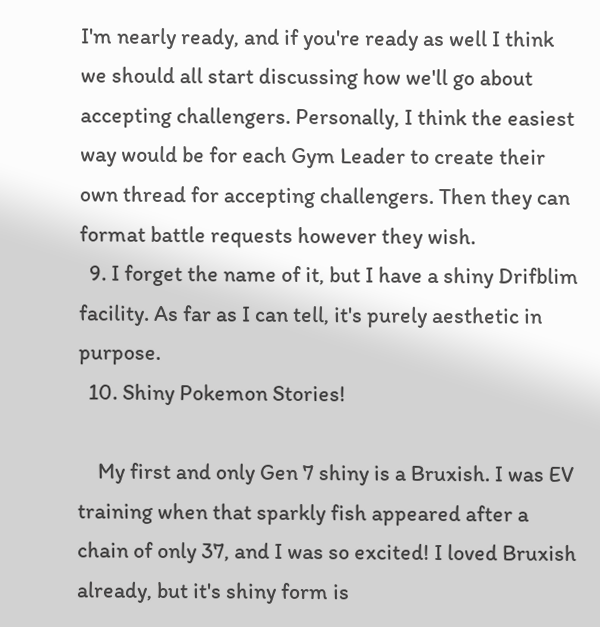I'm nearly ready, and if you're ready as well I think we should all start discussing how we'll go about accepting challengers. Personally, I think the easiest way would be for each Gym Leader to create their own thread for accepting challengers. Then they can format battle requests however they wish.
  9. I forget the name of it, but I have a shiny Drifblim facility. As far as I can tell, it's purely aesthetic in purpose.
  10. Shiny Pokemon Stories!

    My first and only Gen 7 shiny is a Bruxish. I was EV training when that sparkly fish appeared after a chain of only 37, and I was so excited! I loved Bruxish already, but it's shiny form is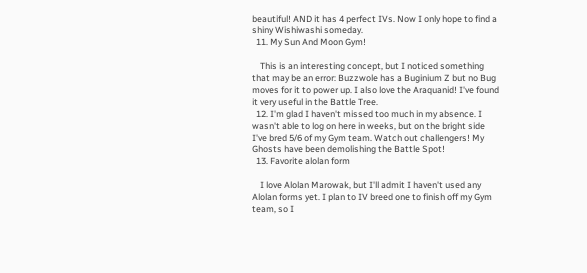beautiful! AND it has 4 perfect IVs. Now I only hope to find a shiny Wishiwashi someday.
  11. My Sun And Moon Gym!

    This is an interesting concept, but I noticed something that may be an error: Buzzwole has a Buginium Z but no Bug moves for it to power up. I also love the Araquanid! I've found it very useful in the Battle Tree.
  12. I'm glad I haven't missed too much in my absence. I wasn't able to log on here in weeks, but on the bright side I've bred 5/6 of my Gym team. Watch out challengers! My Ghosts have been demolishing the Battle Spot!
  13. Favorite alolan form

    I love Alolan Marowak, but I'll admit I haven't used any Alolan forms yet. I plan to IV breed one to finish off my Gym team, so I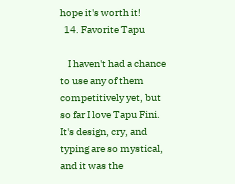hope it's worth it!
  14. Favorite Tapu

    I haven't had a chance to use any of them competitively yet, but so far I love Tapu Fini. It's design, cry, and typing are so mystical, and it was the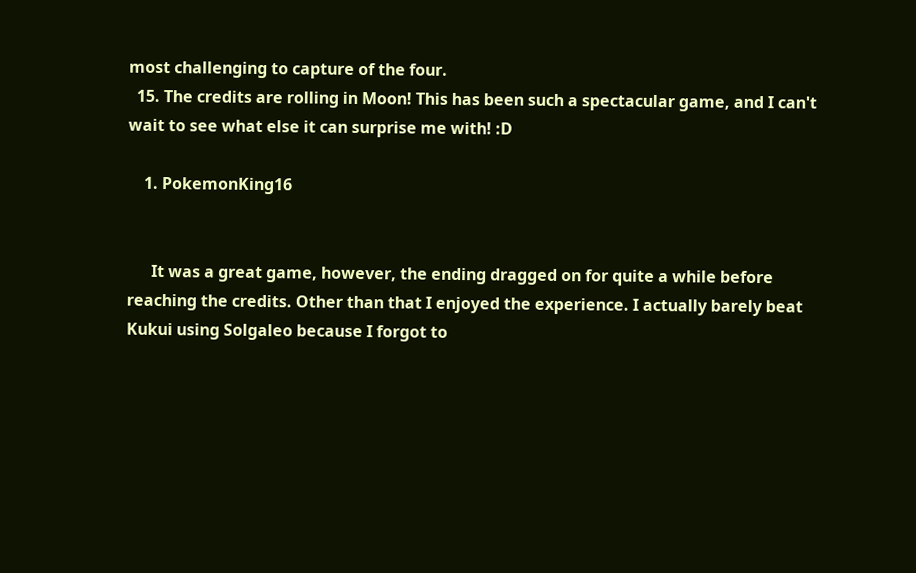most challenging to capture of the four.
  15. The credits are rolling in Moon! This has been such a spectacular game, and I can't wait to see what else it can surprise me with! :D

    1. PokemonKing16


      It was a great game, however, the ending dragged on for quite a while before reaching the credits. Other than that I enjoyed the experience. I actually barely beat Kukui using Solgaleo because I forgot to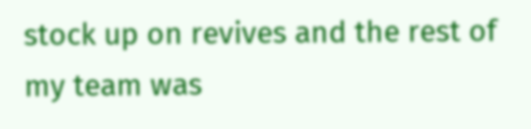stock up on revives and the rest of my team was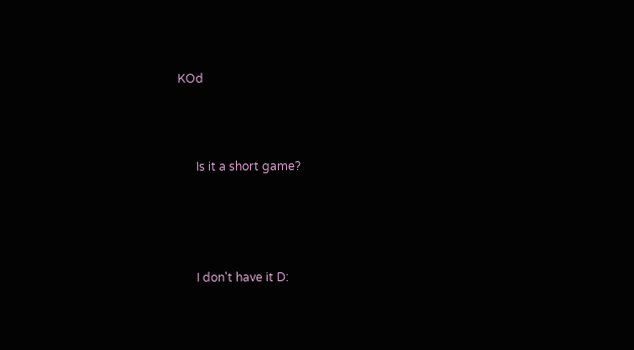KOd



      Is it a short game?




      I don't have it D: